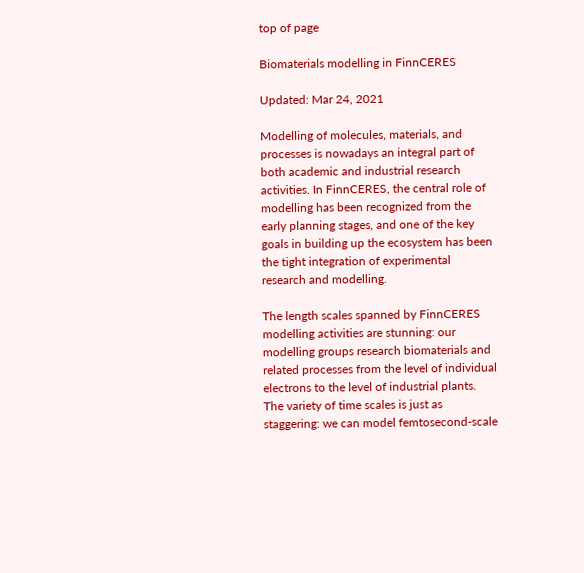top of page

Biomaterials modelling in FinnCERES

Updated: Mar 24, 2021

Modelling of molecules, materials, and processes is nowadays an integral part of both academic and industrial research activities. In FinnCERES, the central role of modelling has been recognized from the early planning stages, and one of the key goals in building up the ecosystem has been the tight integration of experimental research and modelling.

The length scales spanned by FinnCERES modelling activities are stunning: our modelling groups research biomaterials and related processes from the level of individual electrons to the level of industrial plants. The variety of time scales is just as staggering: we can model femtosecond-scale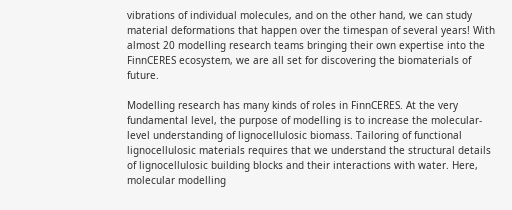vibrations of individual molecules, and on the other hand, we can study material deformations that happen over the timespan of several years! With almost 20 modelling research teams bringing their own expertise into the FinnCERES ecosystem, we are all set for discovering the biomaterials of future.

Modelling research has many kinds of roles in FinnCERES. At the very fundamental level, the purpose of modelling is to increase the molecular-level understanding of lignocellulosic biomass. Tailoring of functional lignocellulosic materials requires that we understand the structural details of lignocellulosic building blocks and their interactions with water. Here, molecular modelling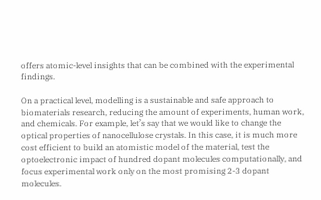offers atomic-level insights that can be combined with the experimental findings.

On a practical level, modelling is a sustainable and safe approach to biomaterials research, reducing the amount of experiments, human work, and chemicals. For example, let’s say that we would like to change the optical properties of nanocellulose crystals. In this case, it is much more cost efficient to build an atomistic model of the material, test the optoelectronic impact of hundred dopant molecules computationally, and focus experimental work only on the most promising 2-3 dopant molecules.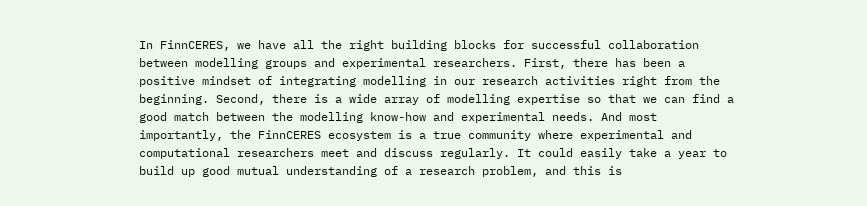In FinnCERES, we have all the right building blocks for successful collaboration between modelling groups and experimental researchers. First, there has been a positive mindset of integrating modelling in our research activities right from the beginning. Second, there is a wide array of modelling expertise so that we can find a good match between the modelling know-how and experimental needs. And most importantly, the FinnCERES ecosystem is a true community where experimental and computational researchers meet and discuss regularly. It could easily take a year to build up good mutual understanding of a research problem, and this is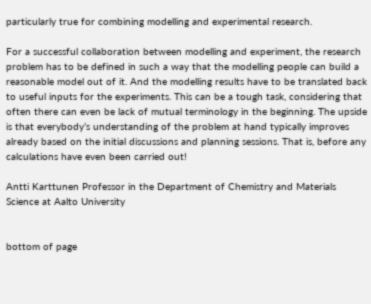particularly true for combining modelling and experimental research.

For a successful collaboration between modelling and experiment, the research problem has to be defined in such a way that the modelling people can build a reasonable model out of it. And the modelling results have to be translated back to useful inputs for the experiments. This can be a tough task, considering that often there can even be lack of mutual terminology in the beginning. The upside is that everybody’s understanding of the problem at hand typically improves already based on the initial discussions and planning sessions. That is, before any calculations have even been carried out!

Antti Karttunen Professor in the Department of Chemistry and Materials Science at Aalto University


bottom of page